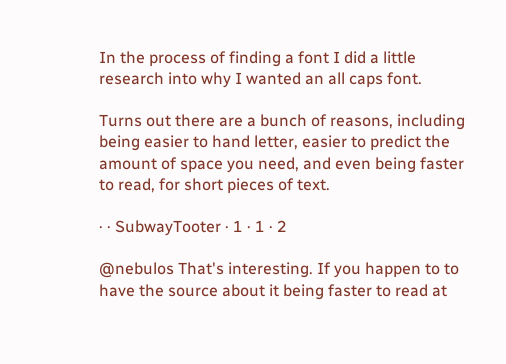In the process of finding a font I did a little research into why I wanted an all caps font.

Turns out there are a bunch of reasons, including being easier to hand letter, easier to predict the amount of space you need, and even being faster to read, for short pieces of text.

· · SubwayTooter · 1 · 1 · 2

@nebulos That's interesting. If you happen to to have the source about it being faster to read at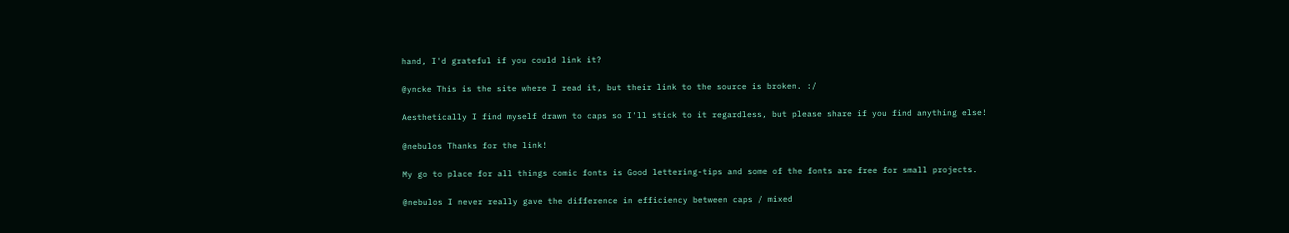hand, I'd grateful if you could link it?

@yncke This is the site where I read it, but their link to the source is broken. :/

Aesthetically I find myself drawn to caps so I'll stick to it regardless, but please share if you find anything else!

@nebulos Thanks for the link!

My go to place for all things comic fonts is Good lettering-tips and some of the fonts are free for small projects.

@nebulos I never really gave the difference in efficiency between caps / mixed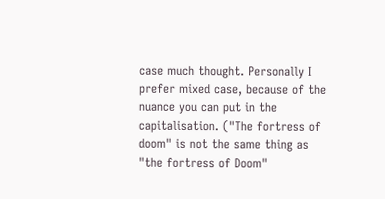case much thought. Personally I prefer mixed case, because of the nuance you can put in the capitalisation. ("The fortress of doom" is not the same thing as "the fortress of Doom"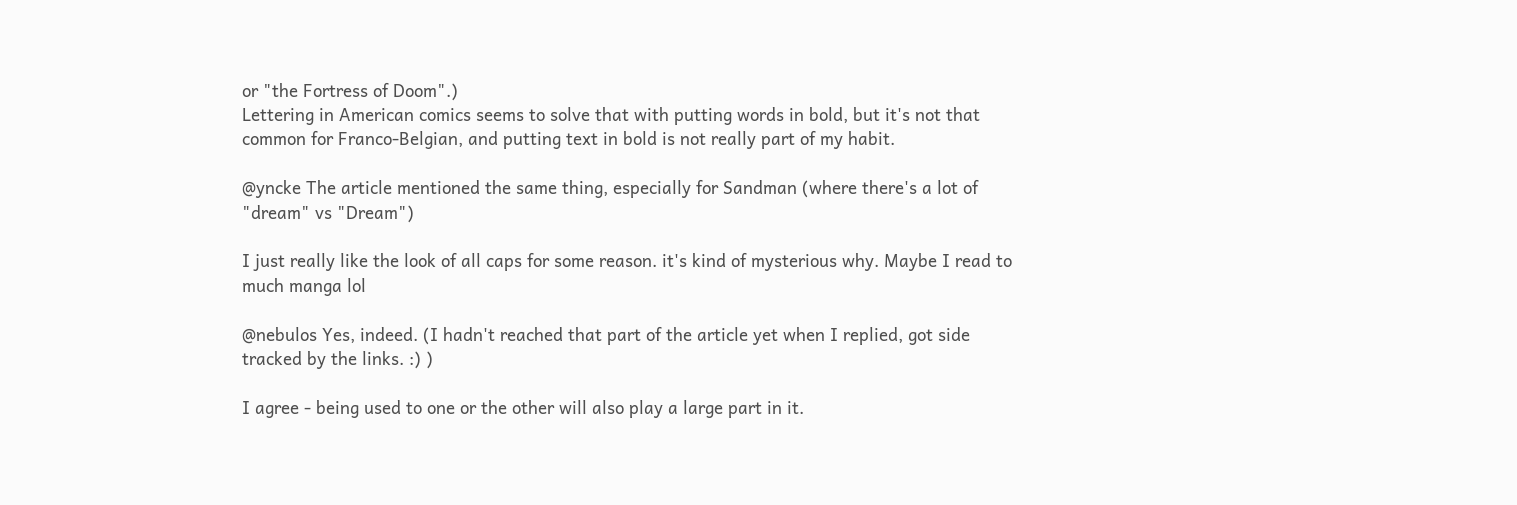or "the Fortress of Doom".)
Lettering in American comics seems to solve that with putting words in bold, but it's not that common for Franco-Belgian, and putting text in bold is not really part of my habit.

@yncke The article mentioned the same thing, especially for Sandman (where there's a lot of "dream" vs "Dream")

I just really like the look of all caps for some reason. it's kind of mysterious why. Maybe I read to much manga lol

@nebulos Yes, indeed. (I hadn't reached that part of the article yet when I replied, got side tracked by the links. :) )

I agree - being used to one or the other will also play a large part in it.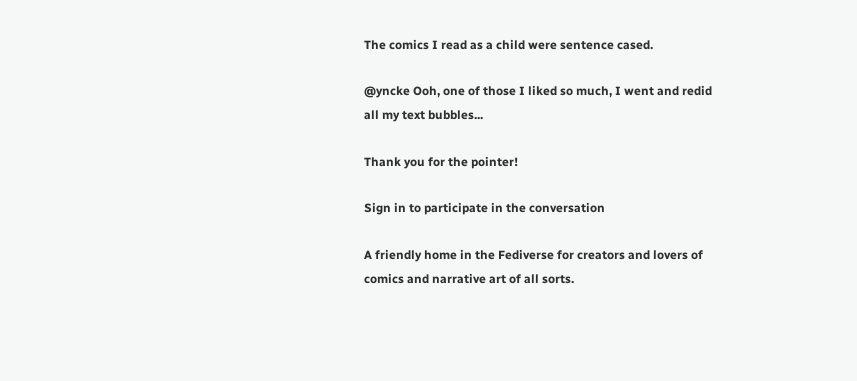The comics I read as a child were sentence cased.

@yncke Ooh, one of those I liked so much, I went and redid all my text bubbles...

Thank you for the pointer!

Sign in to participate in the conversation

A friendly home in the Fediverse for creators and lovers of comics and narrative art of all sorts.